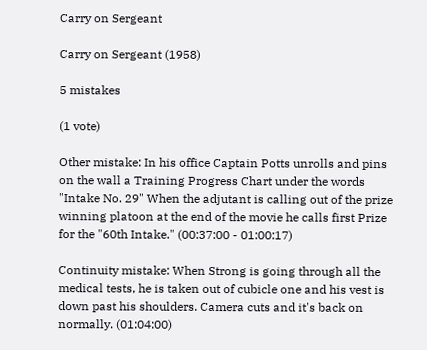Carry on Sergeant

Carry on Sergeant (1958)

5 mistakes

(1 vote)

Other mistake: In his office Captain Potts unrolls and pins on the wall a Training Progress Chart under the words "Intake No. 29" When the adjutant is calling out of the prize winning platoon at the end of the movie he calls first Prize for the "60th Intake." (00:37:00 - 01:00:17)

Continuity mistake: When Strong is going through all the medical tests, he is taken out of cubicle one and his vest is down past his shoulders. Camera cuts and it's back on normally. (01:04:00)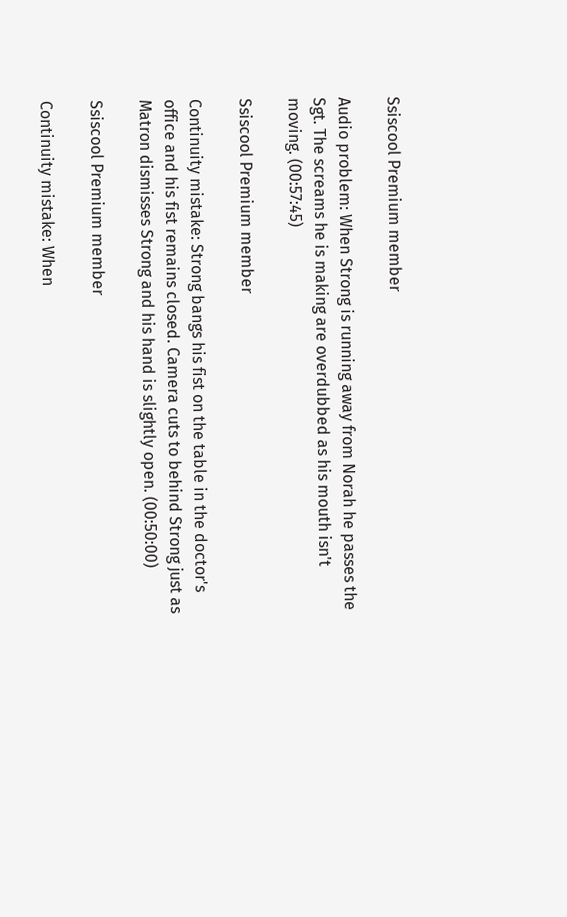Ssiscool Premium member

Audio problem: When Strong is running away from Norah he passes the Sgt. The screams he is making are overdubbed as his mouth isn't moving. (00:57:45)

Ssiscool Premium member

Continuity mistake: Strong bangs his fist on the table in the doctor's office and his fist remains closed. Camera cuts to behind Strong just as Matron dismisses Strong and his hand is slightly open. (00:50:00)

Ssiscool Premium member

Continuity mistake: When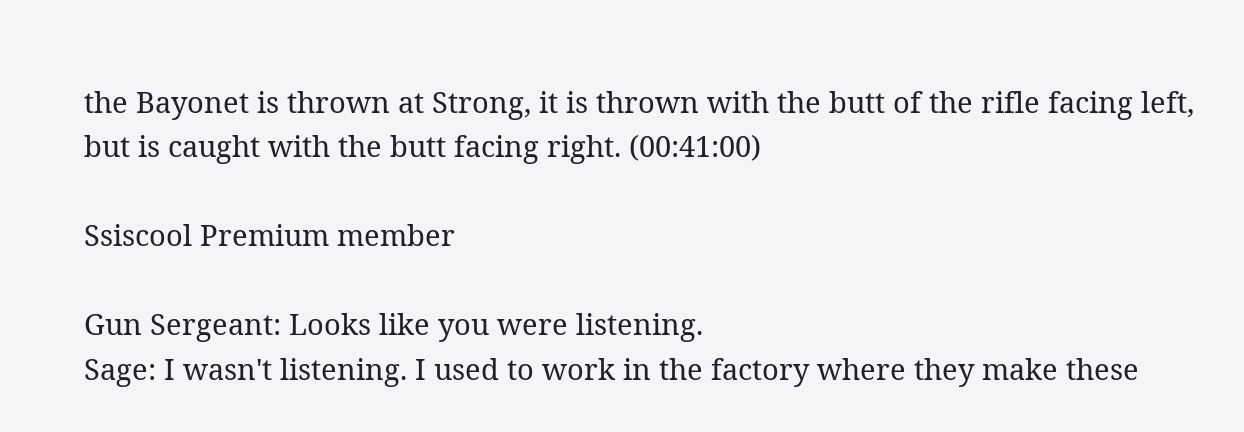the Bayonet is thrown at Strong, it is thrown with the butt of the rifle facing left, but is caught with the butt facing right. (00:41:00)

Ssiscool Premium member

Gun Sergeant: Looks like you were listening.
Sage: I wasn't listening. I used to work in the factory where they make these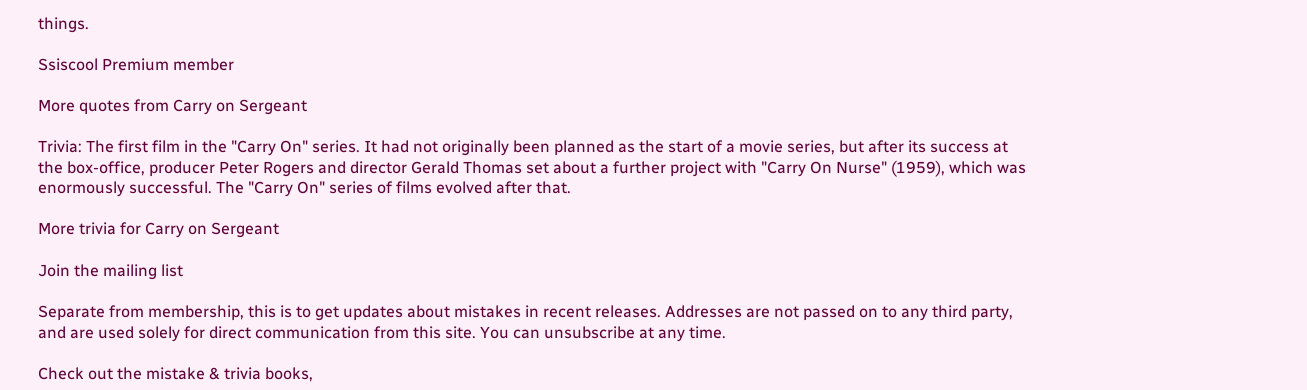things.

Ssiscool Premium member

More quotes from Carry on Sergeant

Trivia: The first film in the "Carry On" series. It had not originally been planned as the start of a movie series, but after its success at the box-office, producer Peter Rogers and director Gerald Thomas set about a further project with "Carry On Nurse" (1959), which was enormously successful. The "Carry On" series of films evolved after that.

More trivia for Carry on Sergeant

Join the mailing list

Separate from membership, this is to get updates about mistakes in recent releases. Addresses are not passed on to any third party, and are used solely for direct communication from this site. You can unsubscribe at any time.

Check out the mistake & trivia books,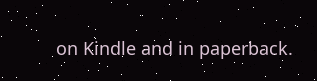on Kindle and in paperback.